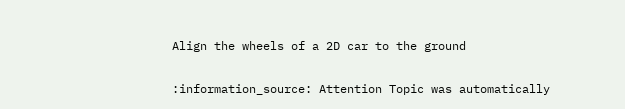Align the wheels of a 2D car to the ground

:information_source: Attention Topic was automatically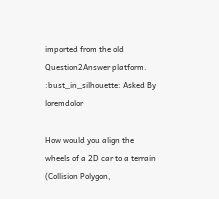imported from the old Question2Answer platform.
:bust_in_silhouette: Asked By loremdolor

How would you align the wheels of a 2D car to a terrain (Collision Polygon,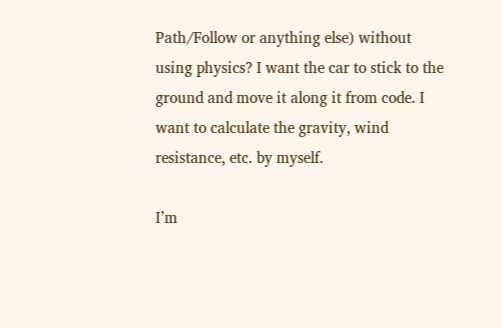Path/Follow or anything else) without using physics? I want the car to stick to the ground and move it along it from code. I want to calculate the gravity, wind resistance, etc. by myself.

I’m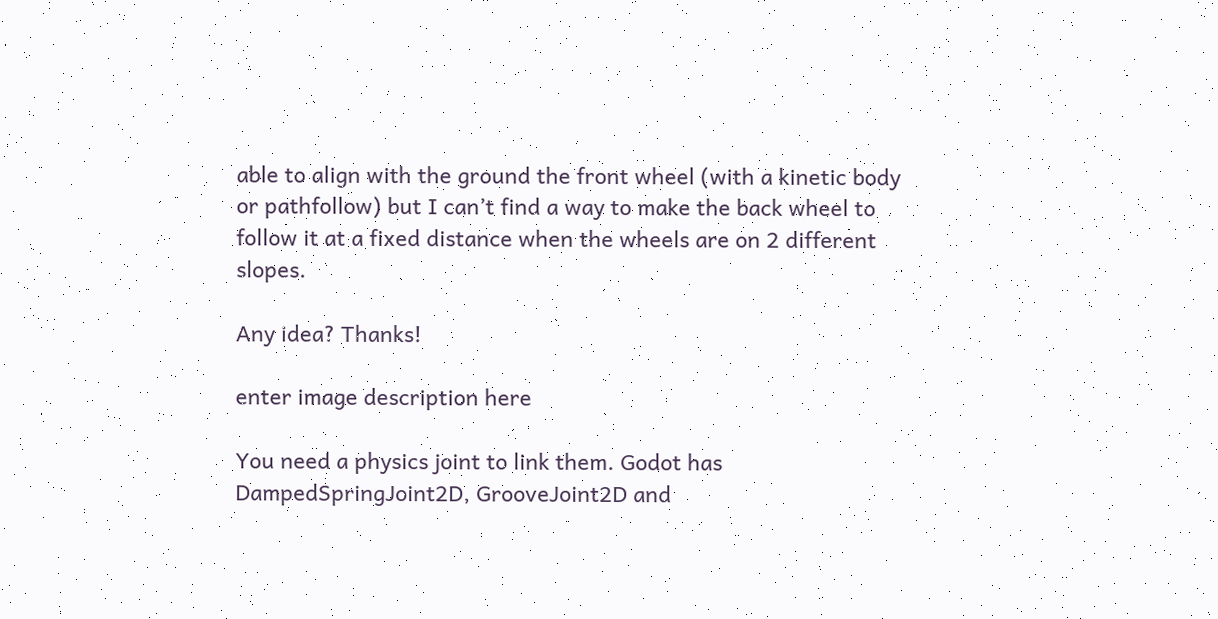able to align with the ground the front wheel (with a kinetic body or pathfollow) but I can’t find a way to make the back wheel to follow it at a fixed distance when the wheels are on 2 different slopes.

Any idea? Thanks!

enter image description here

You need a physics joint to link them. Godot has DampedSpringJoint2D, GrooveJoint2D and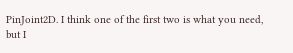PinJoint2D. I think one of the first two is what you need, but I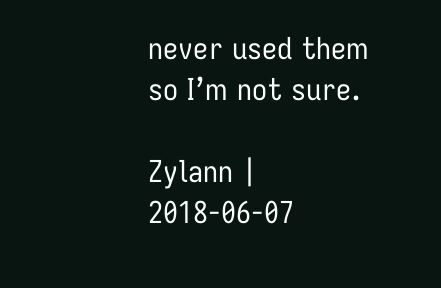never used them so I’m not sure.

Zylann | 2018-06-07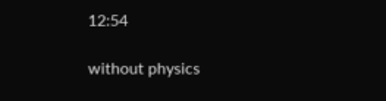12:54

without physics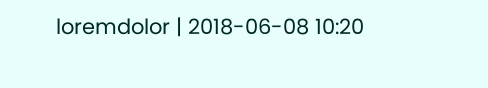loremdolor | 2018-06-08 10:20